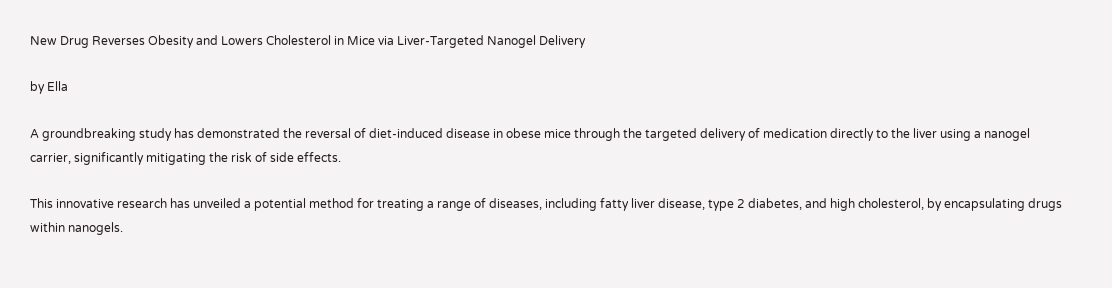New Drug Reverses Obesity and Lowers Cholesterol in Mice via Liver-Targeted Nanogel Delivery

by Ella

A groundbreaking study has demonstrated the reversal of diet-induced disease in obese mice through the targeted delivery of medication directly to the liver using a nanogel carrier, significantly mitigating the risk of side effects.

This innovative research has unveiled a potential method for treating a range of diseases, including fatty liver disease, type 2 diabetes, and high cholesterol, by encapsulating drugs within nanogels.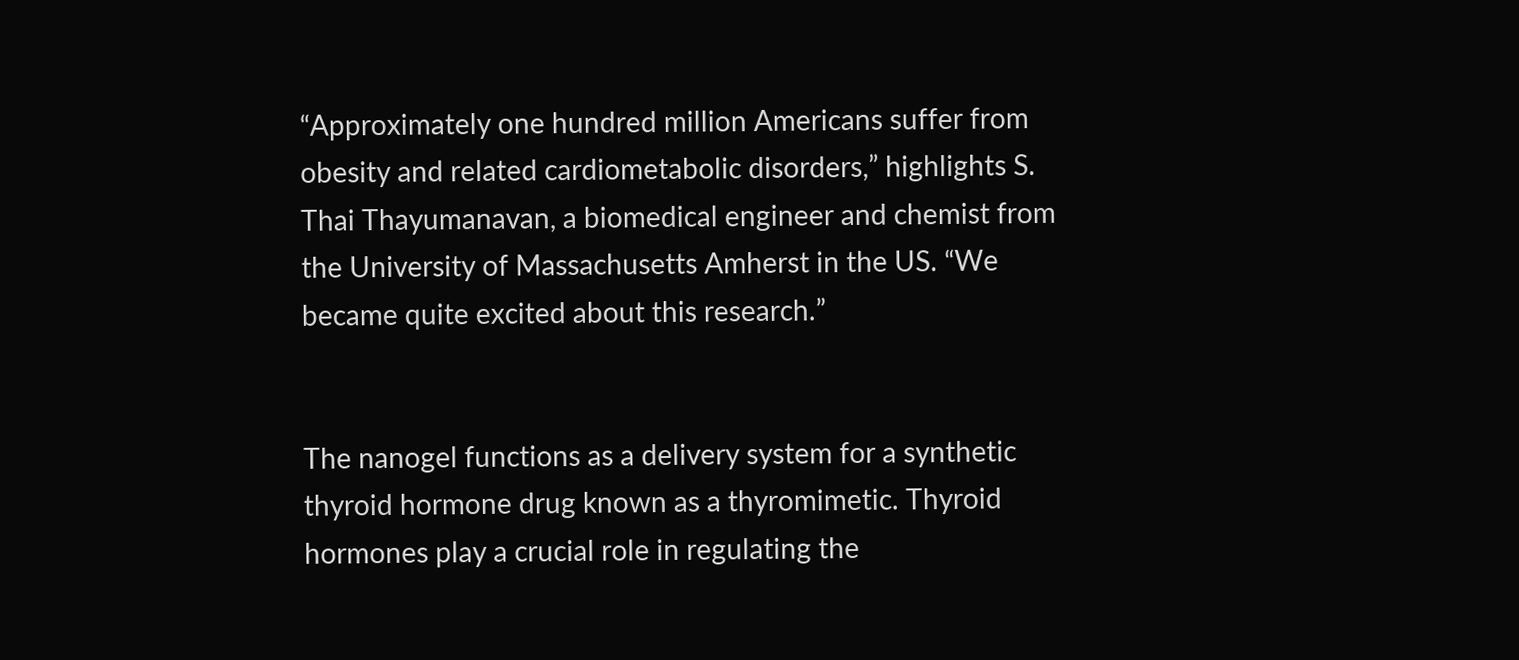“Approximately one hundred million Americans suffer from obesity and related cardiometabolic disorders,” highlights S. Thai Thayumanavan, a biomedical engineer and chemist from the University of Massachusetts Amherst in the US. “We became quite excited about this research.”


The nanogel functions as a delivery system for a synthetic thyroid hormone drug known as a thyromimetic. Thyroid hormones play a crucial role in regulating the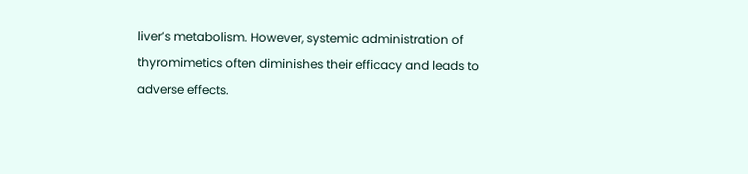liver’s metabolism. However, systemic administration of thyromimetics often diminishes their efficacy and leads to adverse effects.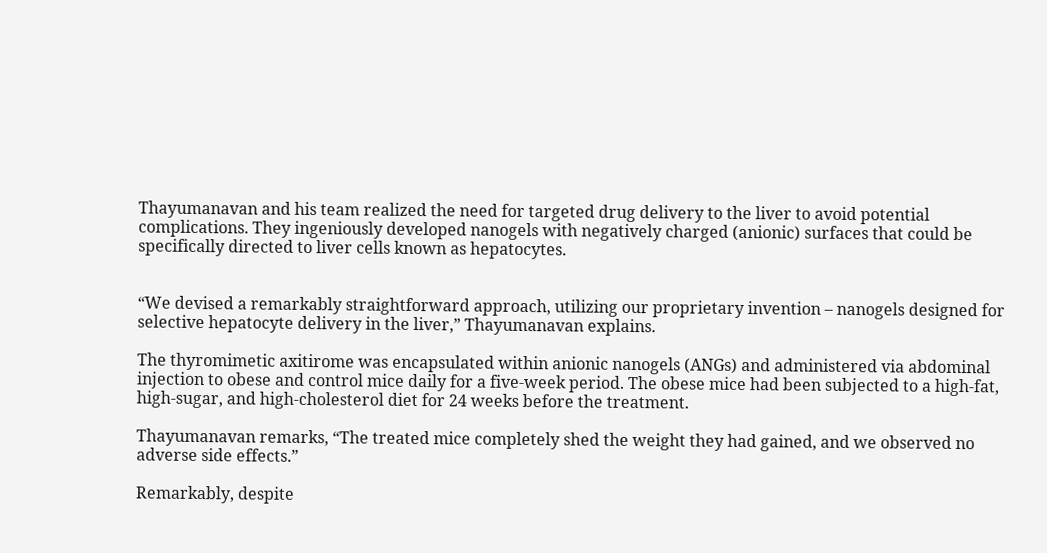Thayumanavan and his team realized the need for targeted drug delivery to the liver to avoid potential complications. They ingeniously developed nanogels with negatively charged (anionic) surfaces that could be specifically directed to liver cells known as hepatocytes.


“We devised a remarkably straightforward approach, utilizing our proprietary invention – nanogels designed for selective hepatocyte delivery in the liver,” Thayumanavan explains.

The thyromimetic axitirome was encapsulated within anionic nanogels (ANGs) and administered via abdominal injection to obese and control mice daily for a five-week period. The obese mice had been subjected to a high-fat, high-sugar, and high-cholesterol diet for 24 weeks before the treatment.

Thayumanavan remarks, “The treated mice completely shed the weight they had gained, and we observed no adverse side effects.”

Remarkably, despite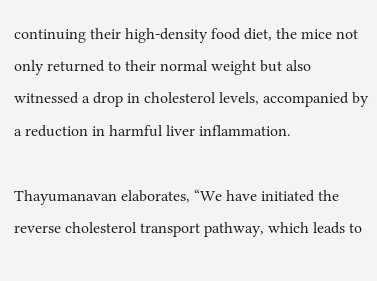continuing their high-density food diet, the mice not only returned to their normal weight but also witnessed a drop in cholesterol levels, accompanied by a reduction in harmful liver inflammation.

Thayumanavan elaborates, “We have initiated the reverse cholesterol transport pathway, which leads to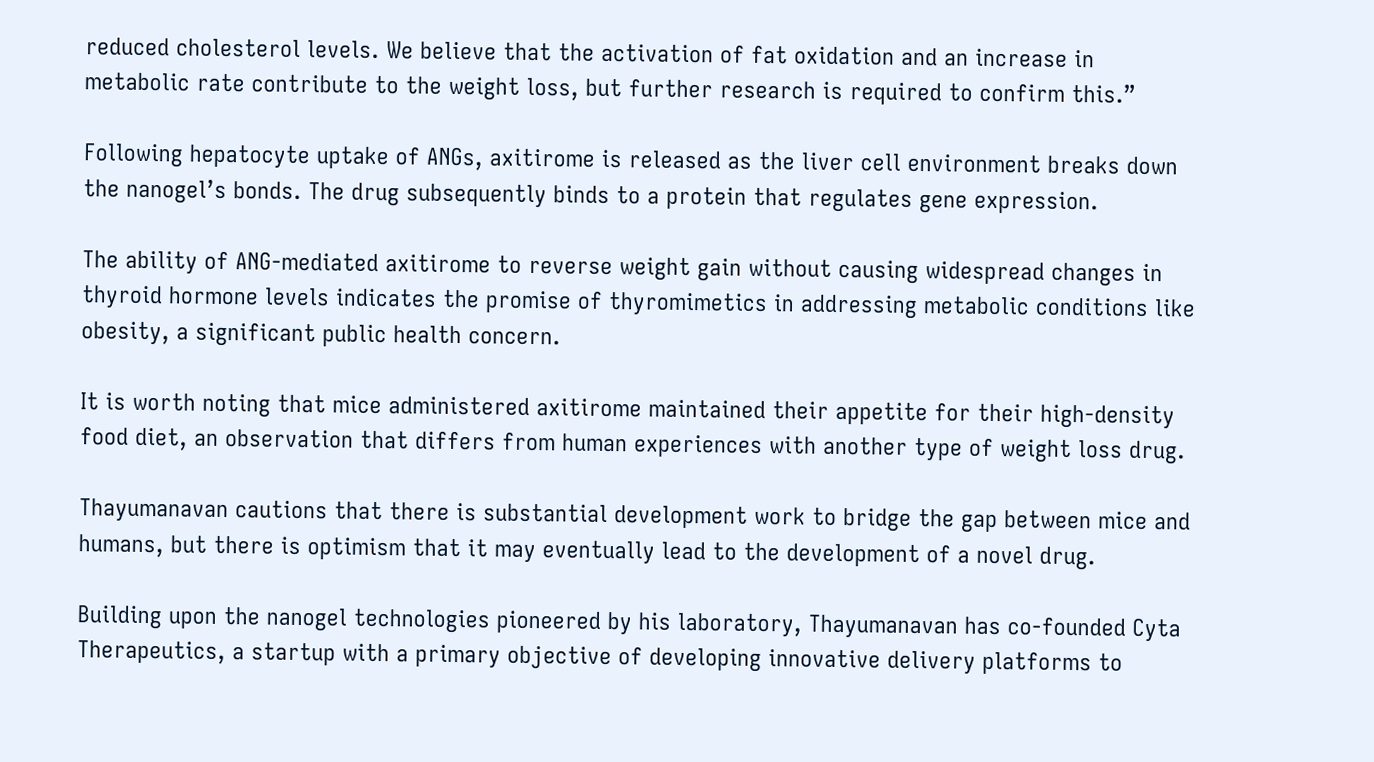reduced cholesterol levels. We believe that the activation of fat oxidation and an increase in metabolic rate contribute to the weight loss, but further research is required to confirm this.”

Following hepatocyte uptake of ANGs, axitirome is released as the liver cell environment breaks down the nanogel’s bonds. The drug subsequently binds to a protein that regulates gene expression.

The ability of ANG-mediated axitirome to reverse weight gain without causing widespread changes in thyroid hormone levels indicates the promise of thyromimetics in addressing metabolic conditions like obesity, a significant public health concern.

It is worth noting that mice administered axitirome maintained their appetite for their high-density food diet, an observation that differs from human experiences with another type of weight loss drug.

Thayumanavan cautions that there is substantial development work to bridge the gap between mice and humans, but there is optimism that it may eventually lead to the development of a novel drug.

Building upon the nanogel technologies pioneered by his laboratory, Thayumanavan has co-founded Cyta Therapeutics, a startup with a primary objective of developing innovative delivery platforms to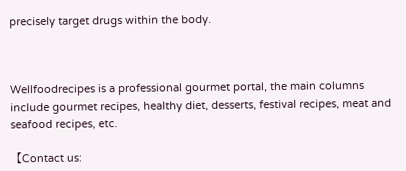precisely target drugs within the body.



Wellfoodrecipes is a professional gourmet portal, the main columns include gourmet recipes, healthy diet, desserts, festival recipes, meat and seafood recipes, etc.

【Contact us: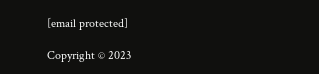[email protected]

Copyright © 2023